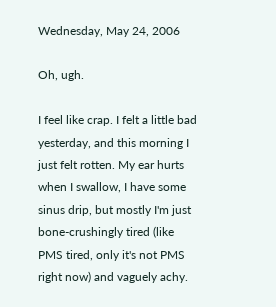Wednesday, May 24, 2006

Oh, ugh.

I feel like crap. I felt a little bad yesterday, and this morning I just felt rotten. My ear hurts when I swallow, I have some sinus drip, but mostly I'm just bone-crushingly tired (like PMS tired, only it's not PMS right now) and vaguely achy.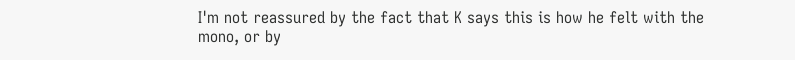I'm not reassured by the fact that K says this is how he felt with the mono, or by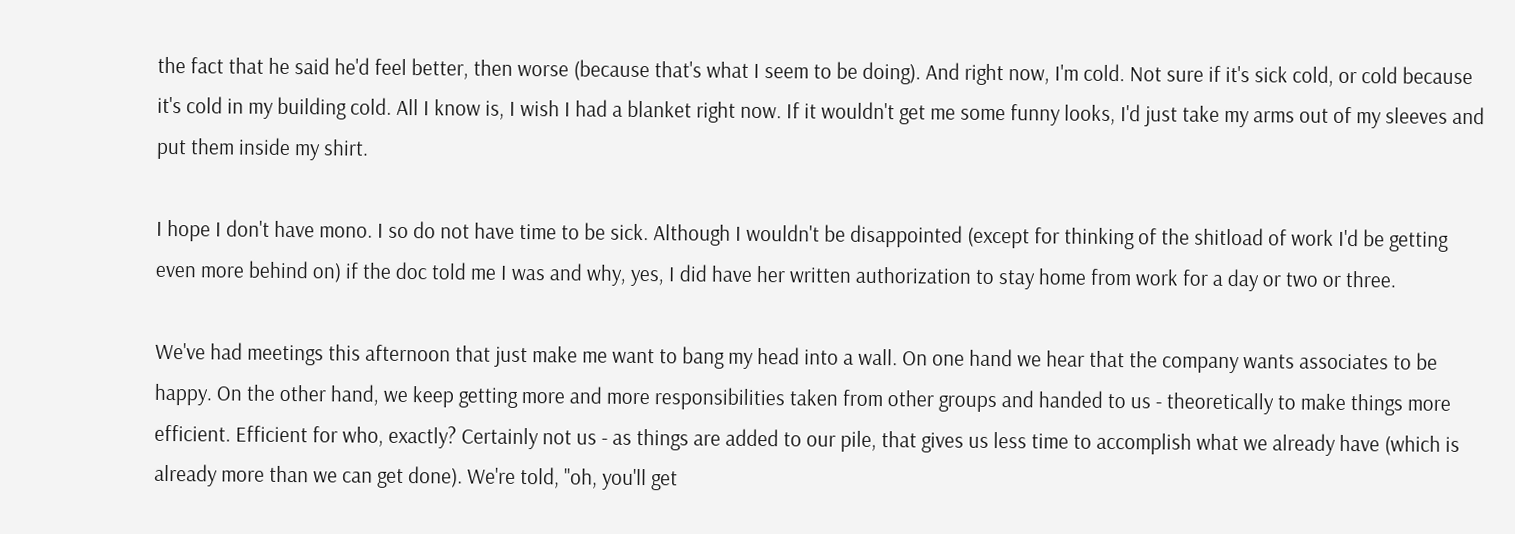the fact that he said he'd feel better, then worse (because that's what I seem to be doing). And right now, I'm cold. Not sure if it's sick cold, or cold because it's cold in my building cold. All I know is, I wish I had a blanket right now. If it wouldn't get me some funny looks, I'd just take my arms out of my sleeves and put them inside my shirt.

I hope I don't have mono. I so do not have time to be sick. Although I wouldn't be disappointed (except for thinking of the shitload of work I'd be getting even more behind on) if the doc told me I was and why, yes, I did have her written authorization to stay home from work for a day or two or three.

We've had meetings this afternoon that just make me want to bang my head into a wall. On one hand we hear that the company wants associates to be happy. On the other hand, we keep getting more and more responsibilities taken from other groups and handed to us - theoretically to make things more efficient. Efficient for who, exactly? Certainly not us - as things are added to our pile, that gives us less time to accomplish what we already have (which is already more than we can get done). We're told, "oh, you'll get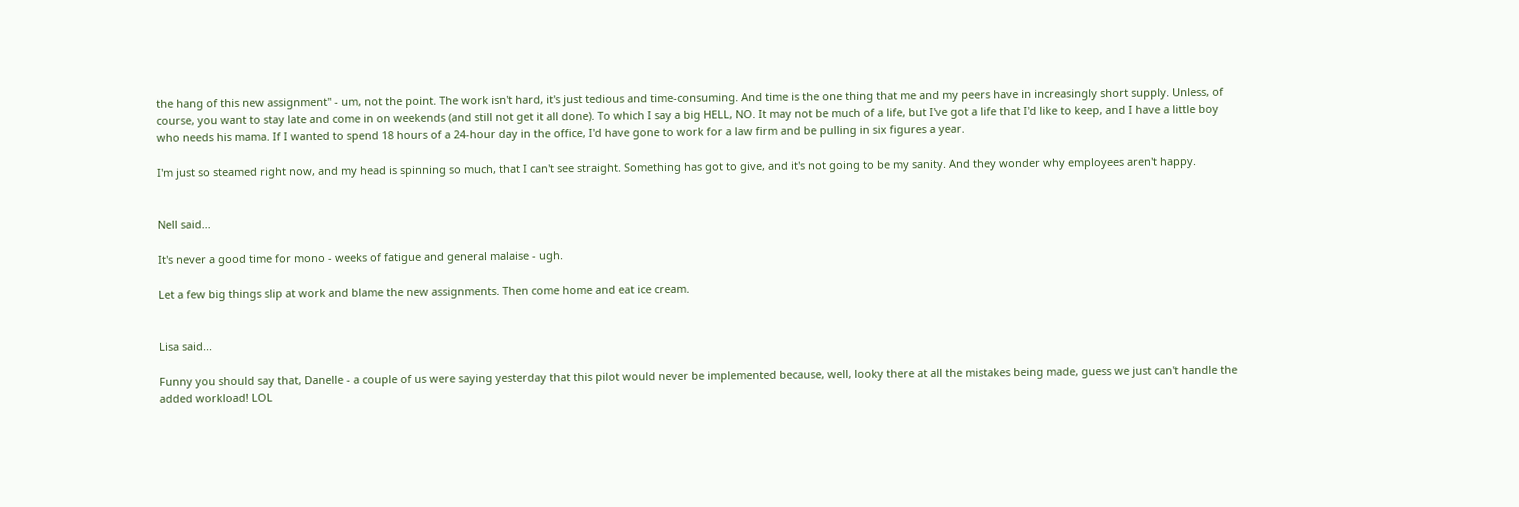the hang of this new assignment" - um, not the point. The work isn't hard, it's just tedious and time-consuming. And time is the one thing that me and my peers have in increasingly short supply. Unless, of course, you want to stay late and come in on weekends (and still not get it all done). To which I say a big HELL, NO. It may not be much of a life, but I've got a life that I'd like to keep, and I have a little boy who needs his mama. If I wanted to spend 18 hours of a 24-hour day in the office, I'd have gone to work for a law firm and be pulling in six figures a year.

I'm just so steamed right now, and my head is spinning so much, that I can't see straight. Something has got to give, and it's not going to be my sanity. And they wonder why employees aren't happy.


Nell said...

It's never a good time for mono - weeks of fatigue and general malaise - ugh.

Let a few big things slip at work and blame the new assignments. Then come home and eat ice cream.


Lisa said...

Funny you should say that, Danelle - a couple of us were saying yesterday that this pilot would never be implemented because, well, looky there at all the mistakes being made, guess we just can't handle the added workload! LOL